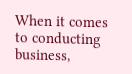When it comes to conducting business,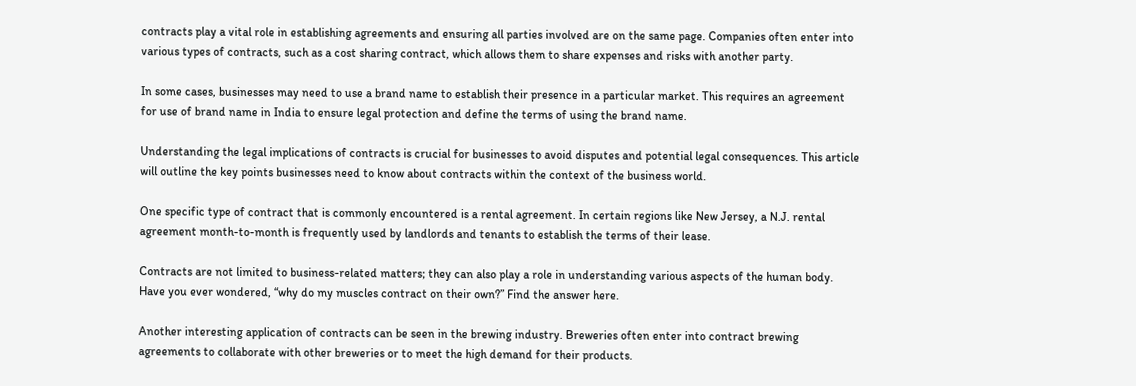contracts play a vital role in establishing agreements and ensuring all parties involved are on the same page. Companies often enter into various types of contracts, such as a cost sharing contract, which allows them to share expenses and risks with another party.

In some cases, businesses may need to use a brand name to establish their presence in a particular market. This requires an agreement for use of brand name in India to ensure legal protection and define the terms of using the brand name.

Understanding the legal implications of contracts is crucial for businesses to avoid disputes and potential legal consequences. This article will outline the key points businesses need to know about contracts within the context of the business world.

One specific type of contract that is commonly encountered is a rental agreement. In certain regions like New Jersey, a N.J. rental agreement month-to-month is frequently used by landlords and tenants to establish the terms of their lease.

Contracts are not limited to business-related matters; they can also play a role in understanding various aspects of the human body. Have you ever wondered, “why do my muscles contract on their own?” Find the answer here.

Another interesting application of contracts can be seen in the brewing industry. Breweries often enter into contract brewing agreements to collaborate with other breweries or to meet the high demand for their products.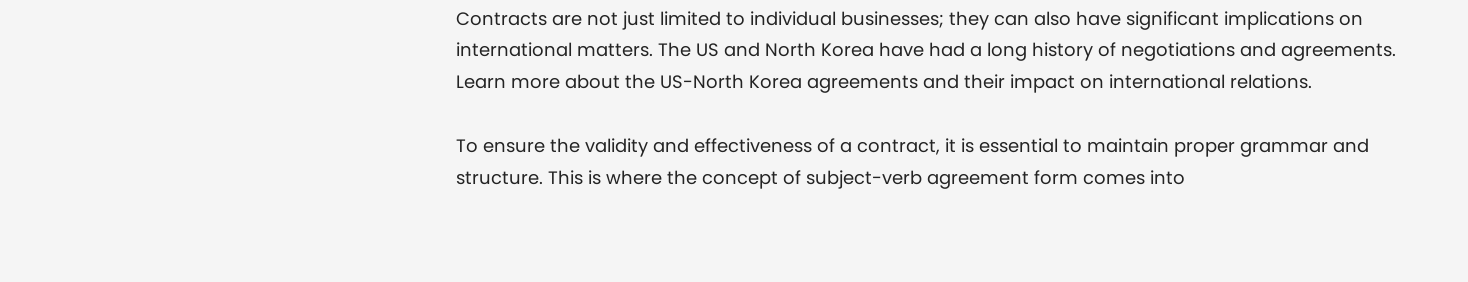Contracts are not just limited to individual businesses; they can also have significant implications on international matters. The US and North Korea have had a long history of negotiations and agreements. Learn more about the US-North Korea agreements and their impact on international relations.

To ensure the validity and effectiveness of a contract, it is essential to maintain proper grammar and structure. This is where the concept of subject-verb agreement form comes into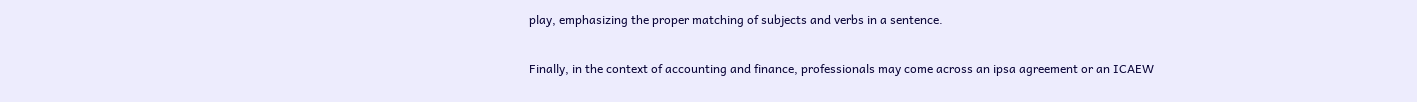play, emphasizing the proper matching of subjects and verbs in a sentence.

Finally, in the context of accounting and finance, professionals may come across an ipsa agreement or an ICAEW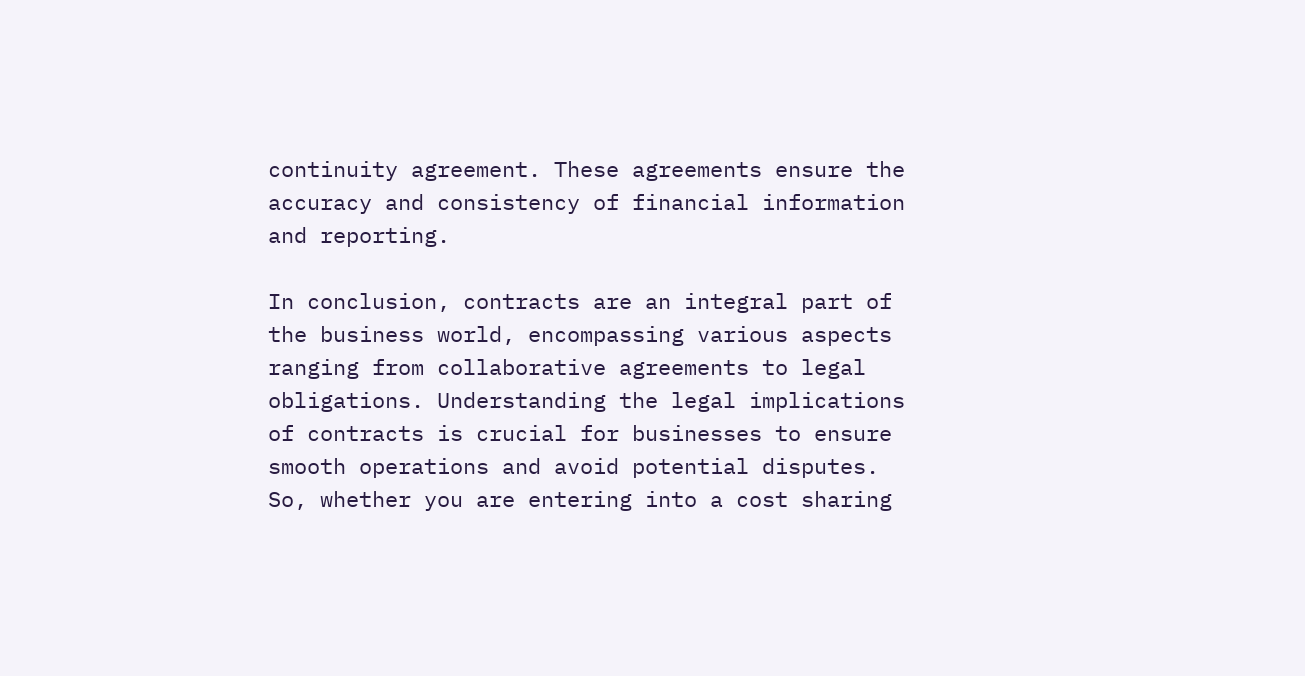continuity agreement. These agreements ensure the accuracy and consistency of financial information and reporting.

In conclusion, contracts are an integral part of the business world, encompassing various aspects ranging from collaborative agreements to legal obligations. Understanding the legal implications of contracts is crucial for businesses to ensure smooth operations and avoid potential disputes. So, whether you are entering into a cost sharing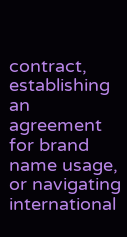contract, establishing an agreement for brand name usage, or navigating international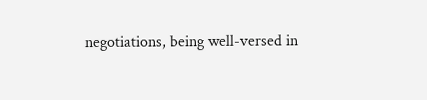negotiations, being well-versed in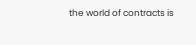the world of contracts is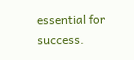essential for success.